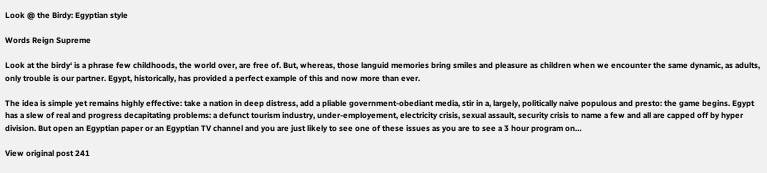Look @ the Birdy: Egyptian style

Words Reign Supreme

Look at the birdy‘ is a phrase few childhoods, the world over, are free of. But, whereas, those languid memories bring smiles and pleasure as children when we encounter the same dynamic, as adults, only trouble is our partner. Egypt, historically, has provided a perfect example of this and now more than ever.

The idea is simple yet remains highly effective: take a nation in deep distress, add a pliable government-obediant media, stir in a, largely, politically naive populous and presto: the game begins. Egypt has a slew of real and progress decapitating problems: a defunct tourism industry, under-employement, electricity crisis, sexual assault, security crisis to name a few and all are capped off by hyper division. But open an Egyptian paper or an Egyptian TV channel and you are just likely to see one of these issues as you are to see a 3 hour program on…

View original post 241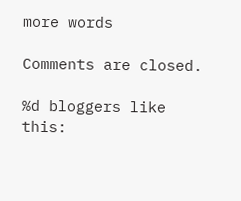more words

Comments are closed.

%d bloggers like this: